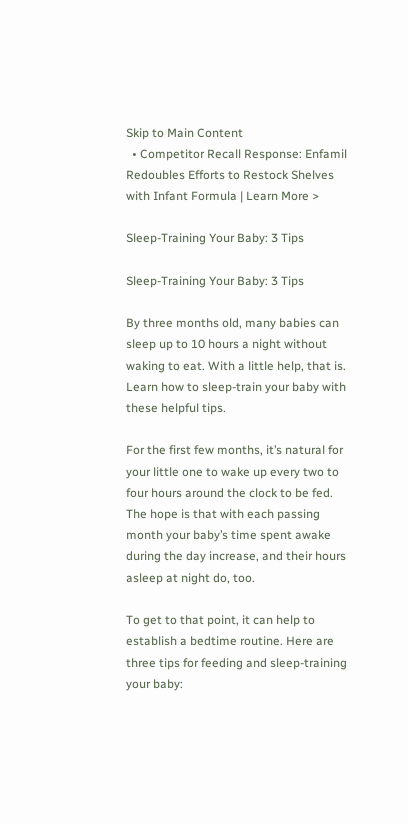Skip to Main Content
  • Competitor Recall Response: Enfamil Redoubles Efforts to Restock Shelves with Infant Formula | Learn More >

Sleep-Training Your Baby: 3 Tips

Sleep-Training Your Baby: 3 Tips

By three months old, many babies can sleep up to 10 hours a night without waking to eat. With a little help, that is. Learn how to sleep-train your baby with these helpful tips.

For the first few months, it’s natural for your little one to wake up every two to four hours around the clock to be fed. The hope is that with each passing month your baby’s time spent awake during the day increase, and their hours asleep at night do, too.

To get to that point, it can help to establish a bedtime routine. Here are three tips for feeding and sleep-training your baby: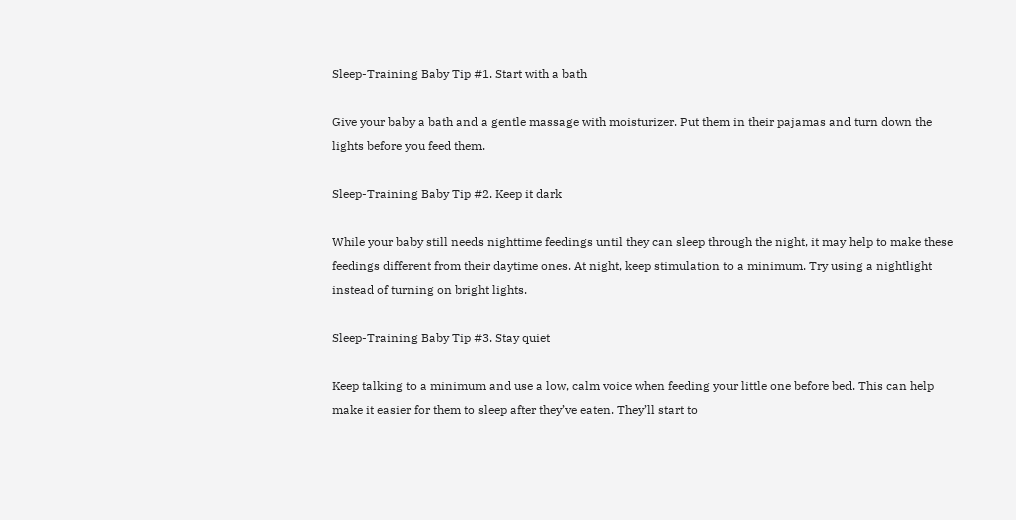Sleep-Training Baby Tip #1. Start with a bath

Give your baby a bath and a gentle massage with moisturizer. Put them in their pajamas and turn down the lights before you feed them.

Sleep-Training Baby Tip #2. Keep it dark

While your baby still needs nighttime feedings until they can sleep through the night, it may help to make these feedings different from their daytime ones. At night, keep stimulation to a minimum. Try using a nightlight instead of turning on bright lights.

Sleep-Training Baby Tip #3. Stay quiet

Keep talking to a minimum and use a low, calm voice when feeding your little one before bed. This can help make it easier for them to sleep after they’ve eaten. They’ll start to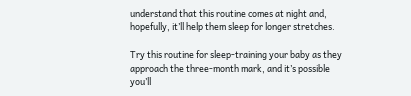understand that this routine comes at night and, hopefully, it’ll help them sleep for longer stretches.

Try this routine for sleep-training your baby as they approach the three-month mark, and it’s possible you’ll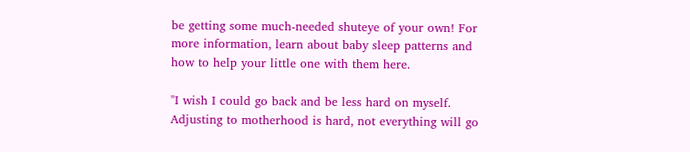be getting some much-needed shuteye of your own! For more information, learn about baby sleep patterns and how to help your little one with them here.

"I wish I could go back and be less hard on myself. Adjusting to motherhood is hard, not everything will go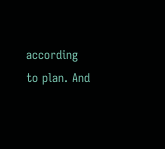according to plan. And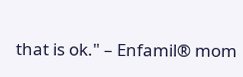that is ok." – Enfamil® mom